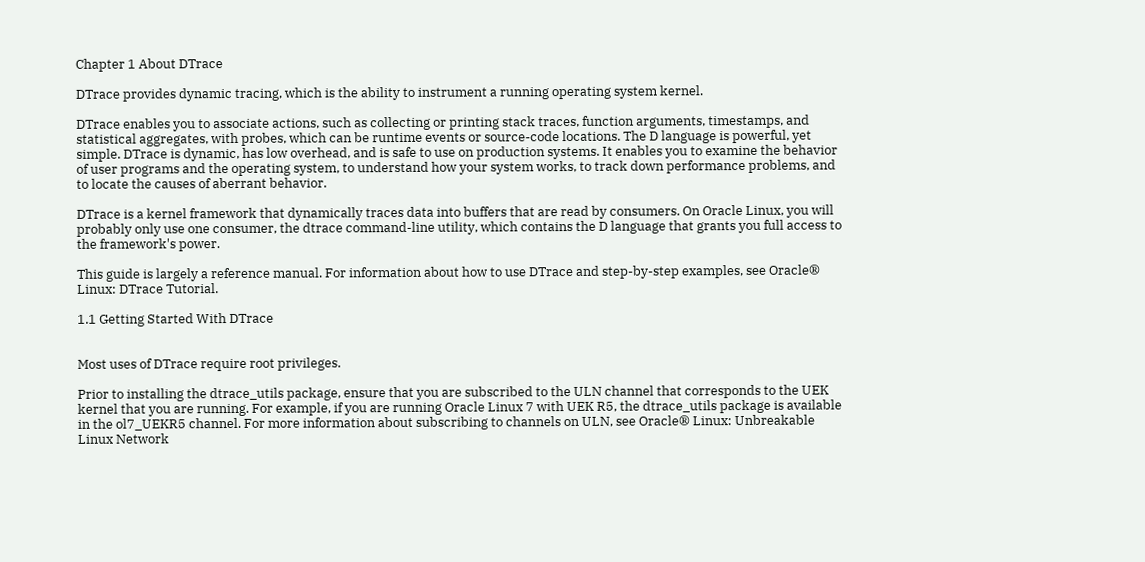Chapter 1 About DTrace

DTrace provides dynamic tracing, which is the ability to instrument a running operating system kernel.

DTrace enables you to associate actions, such as collecting or printing stack traces, function arguments, timestamps, and statistical aggregates, with probes, which can be runtime events or source-code locations. The D language is powerful, yet simple. DTrace is dynamic, has low overhead, and is safe to use on production systems. It enables you to examine the behavior of user programs and the operating system, to understand how your system works, to track down performance problems, and to locate the causes of aberrant behavior.

DTrace is a kernel framework that dynamically traces data into buffers that are read by consumers. On Oracle Linux, you will probably only use one consumer, the dtrace command-line utility, which contains the D language that grants you full access to the framework's power.

This guide is largely a reference manual. For information about how to use DTrace and step-by-step examples, see Oracle® Linux: DTrace Tutorial.

1.1 Getting Started With DTrace


Most uses of DTrace require root privileges.

Prior to installing the dtrace_utils package, ensure that you are subscribed to the ULN channel that corresponds to the UEK kernel that you are running. For example, if you are running Oracle Linux 7 with UEK R5, the dtrace_utils package is available in the ol7_UEKR5 channel. For more information about subscribing to channels on ULN, see Oracle® Linux: Unbreakable Linux Network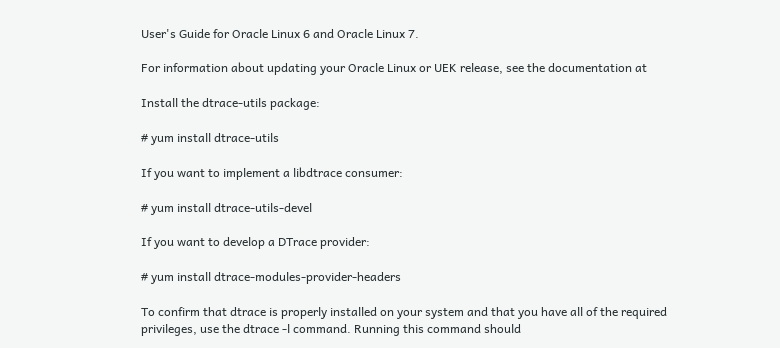User's Guide for Oracle Linux 6 and Oracle Linux 7.

For information about updating your Oracle Linux or UEK release, see the documentation at

Install the dtrace-utils package:

# yum install dtrace-utils

If you want to implement a libdtrace consumer:

# yum install dtrace-utils-devel

If you want to develop a DTrace provider:

# yum install dtrace-modules-provider-headers

To confirm that dtrace is properly installed on your system and that you have all of the required privileges, use the dtrace -l command. Running this command should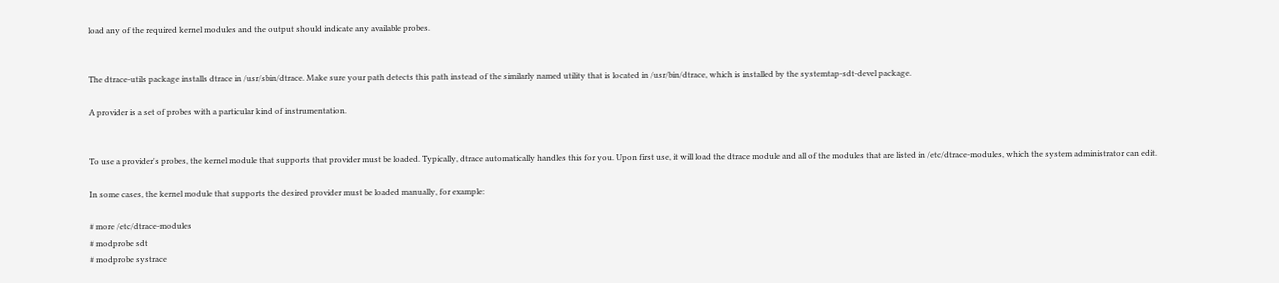load any of the required kernel modules and the output should indicate any available probes.


The dtrace-utils package installs dtrace in /usr/sbin/dtrace. Make sure your path detects this path instead of the similarly named utility that is located in /usr/bin/dtrace, which is installed by the systemtap-sdt-devel package.

A provider is a set of probes with a particular kind of instrumentation.


To use a provider's probes, the kernel module that supports that provider must be loaded. Typically, dtrace automatically handles this for you. Upon first use, it will load the dtrace module and all of the modules that are listed in /etc/dtrace-modules, which the system administrator can edit.

In some cases, the kernel module that supports the desired provider must be loaded manually, for example:

# more /etc/dtrace-modules
# modprobe sdt
# modprobe systrace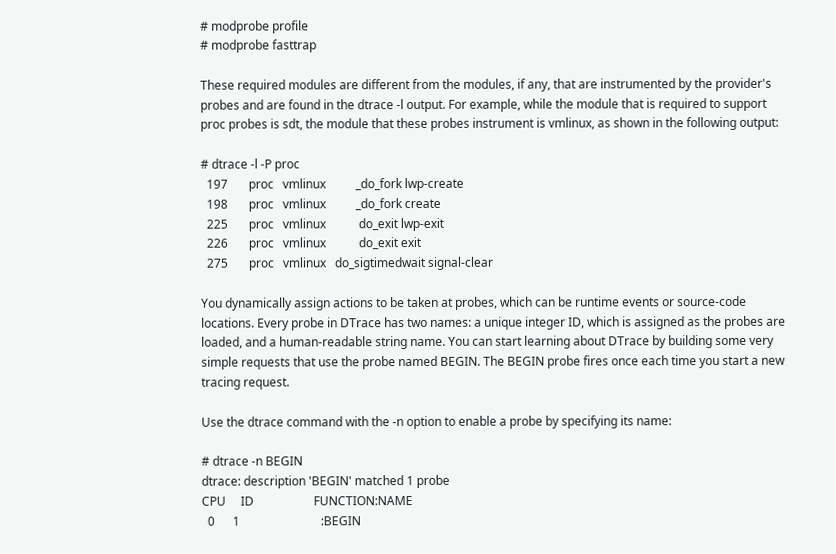# modprobe profile
# modprobe fasttrap

These required modules are different from the modules, if any, that are instrumented by the provider's probes and are found in the dtrace -l output. For example, while the module that is required to support proc probes is sdt, the module that these probes instrument is vmlinux, as shown in the following output:

# dtrace -l -P proc
  197       proc   vmlinux          _do_fork lwp-create
  198       proc   vmlinux          _do_fork create
  225       proc   vmlinux           do_exit lwp-exit
  226       proc   vmlinux           do_exit exit
  275       proc   vmlinux   do_sigtimedwait signal-clear

You dynamically assign actions to be taken at probes, which can be runtime events or source-code locations. Every probe in DTrace has two names: a unique integer ID, which is assigned as the probes are loaded, and a human-readable string name. You can start learning about DTrace by building some very simple requests that use the probe named BEGIN. The BEGIN probe fires once each time you start a new tracing request.

Use the dtrace command with the -n option to enable a probe by specifying its name:

# dtrace -n BEGIN
dtrace: description 'BEGIN' matched 1 probe
CPU     ID                    FUNCTION:NAME
  0      1                           :BEGIN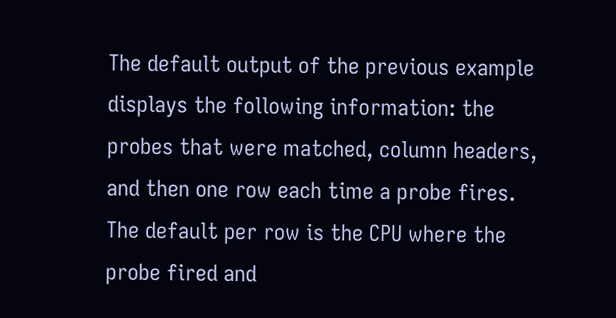The default output of the previous example displays the following information: the probes that were matched, column headers, and then one row each time a probe fires. The default per row is the CPU where the probe fired and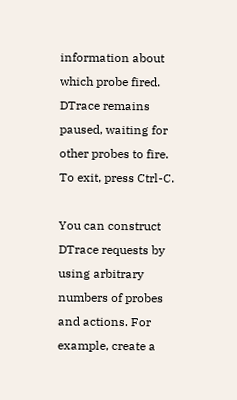information about which probe fired. DTrace remains paused, waiting for other probes to fire. To exit, press Ctrl-C.

You can construct DTrace requests by using arbitrary numbers of probes and actions. For example, create a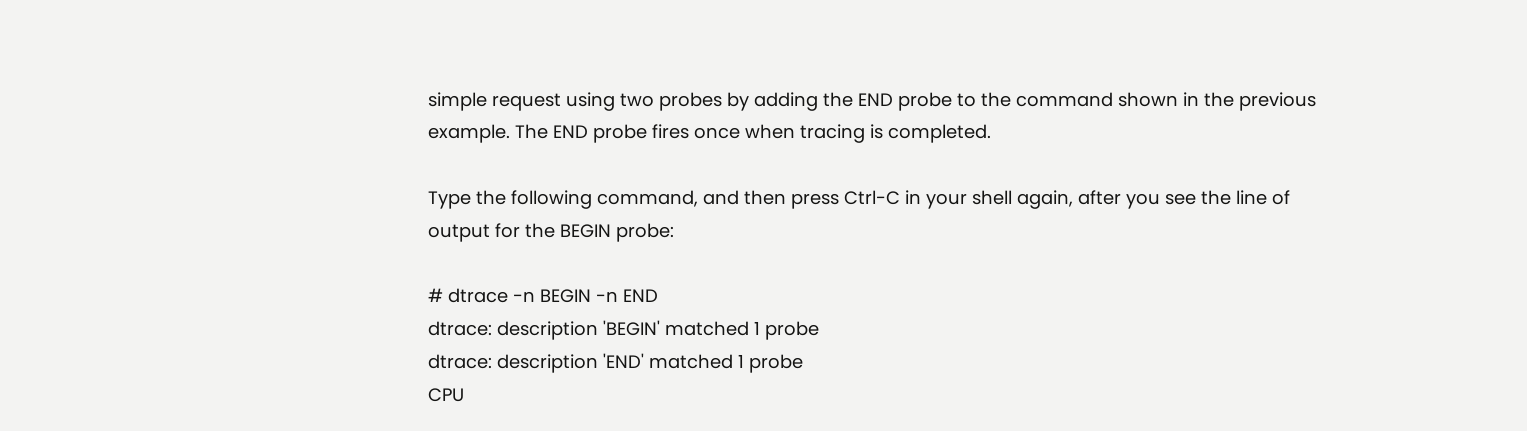simple request using two probes by adding the END probe to the command shown in the previous example. The END probe fires once when tracing is completed.

Type the following command, and then press Ctrl-C in your shell again, after you see the line of output for the BEGIN probe:

# dtrace -n BEGIN -n END
dtrace: description 'BEGIN' matched 1 probe
dtrace: description 'END' matched 1 probe
CPU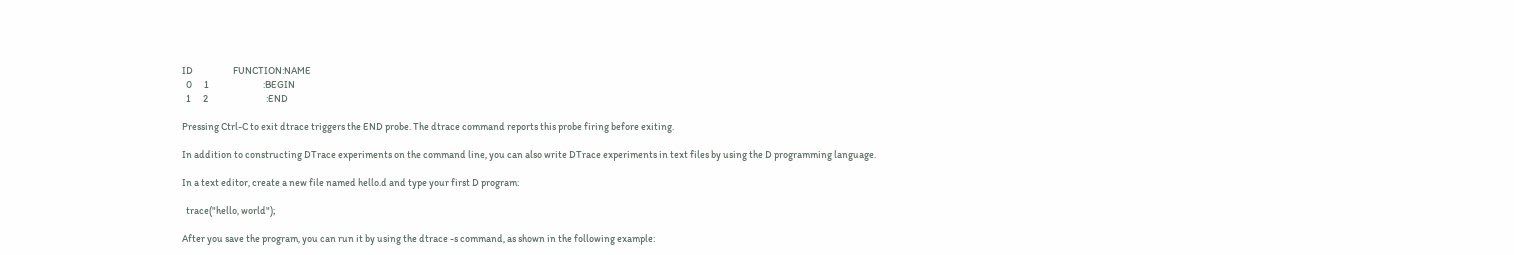ID                    FUNCTION:NAME
  0      1                           :BEGIN
  1      2                             :END

Pressing Ctrl-C to exit dtrace triggers the END probe. The dtrace command reports this probe firing before exiting.

In addition to constructing DTrace experiments on the command line, you can also write DTrace experiments in text files by using the D programming language.

In a text editor, create a new file named hello.d and type your first D program:

  trace("hello, world");

After you save the program, you can run it by using the dtrace -s command, as shown in the following example: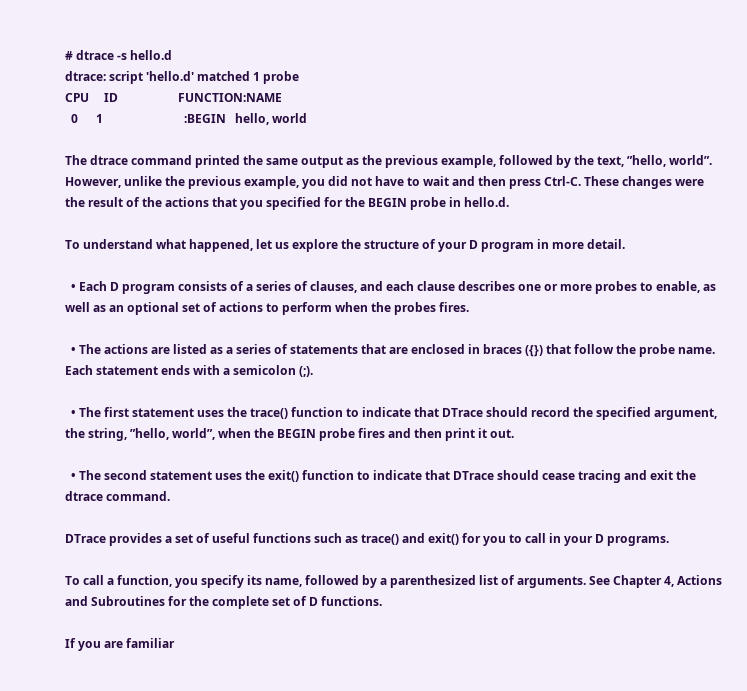# dtrace -s hello.d
dtrace: script 'hello.d' matched 1 probe
CPU     ID                    FUNCTION:NAME
  0      1                           :BEGIN   hello, world

The dtrace command printed the same output as the previous example, followed by the text, ”hello, world”. However, unlike the previous example, you did not have to wait and then press Ctrl-C. These changes were the result of the actions that you specified for the BEGIN probe in hello.d.

To understand what happened, let us explore the structure of your D program in more detail.

  • Each D program consists of a series of clauses, and each clause describes one or more probes to enable, as well as an optional set of actions to perform when the probes fires.

  • The actions are listed as a series of statements that are enclosed in braces ({}) that follow the probe name. Each statement ends with a semicolon (;).

  • The first statement uses the trace() function to indicate that DTrace should record the specified argument, the string, ”hello, world”, when the BEGIN probe fires and then print it out.

  • The second statement uses the exit() function to indicate that DTrace should cease tracing and exit the dtrace command.

DTrace provides a set of useful functions such as trace() and exit() for you to call in your D programs.

To call a function, you specify its name, followed by a parenthesized list of arguments. See Chapter 4, Actions and Subroutines for the complete set of D functions.

If you are familiar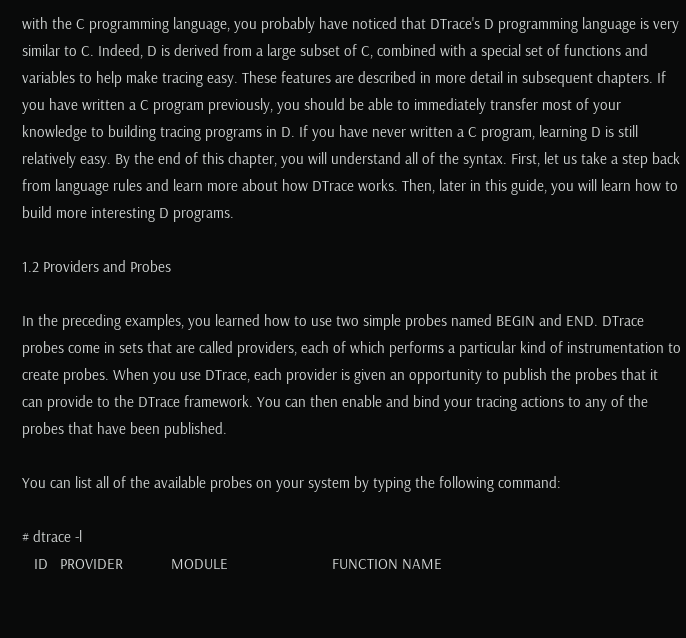with the C programming language, you probably have noticed that DTrace's D programming language is very similar to C. Indeed, D is derived from a large subset of C, combined with a special set of functions and variables to help make tracing easy. These features are described in more detail in subsequent chapters. If you have written a C program previously, you should be able to immediately transfer most of your knowledge to building tracing programs in D. If you have never written a C program, learning D is still relatively easy. By the end of this chapter, you will understand all of the syntax. First, let us take a step back from language rules and learn more about how DTrace works. Then, later in this guide, you will learn how to build more interesting D programs.

1.2 Providers and Probes

In the preceding examples, you learned how to use two simple probes named BEGIN and END. DTrace probes come in sets that are called providers, each of which performs a particular kind of instrumentation to create probes. When you use DTrace, each provider is given an opportunity to publish the probes that it can provide to the DTrace framework. You can then enable and bind your tracing actions to any of the probes that have been published.

You can list all of the available probes on your system by typing the following command:

# dtrace -l
   ID   PROVIDER            MODULE                          FUNCTION NAME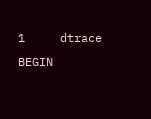1     dtrace                                                     BEGIN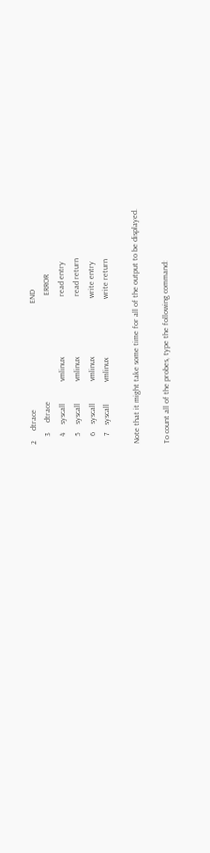2     dtrace                                                     END
    3     dtrace                                                     ERROR
    4    syscall           vmlinux                              read entry
    5    syscall           vmlinux                              read return
    6    syscall           vmlinux                             write entry
    7    syscall           vmlinux                             write return

Note that it might take some time for all of the output to be displayed.

To count all of the probes, type the following command: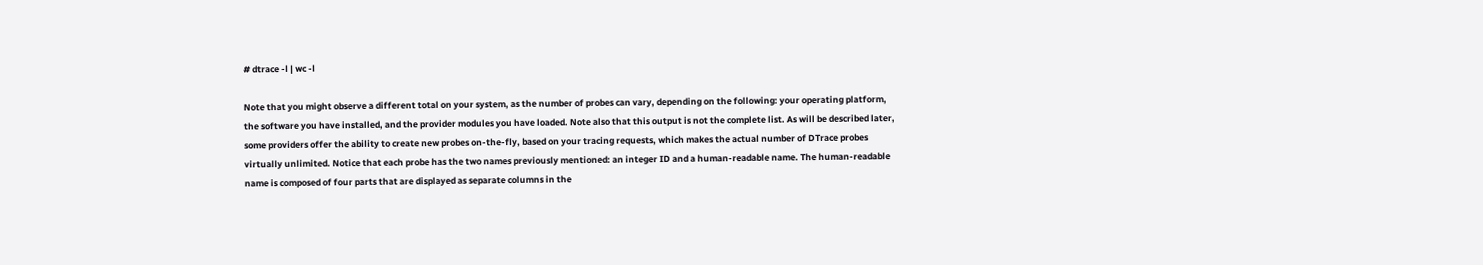# dtrace -l | wc -l

Note that you might observe a different total on your system, as the number of probes can vary, depending on the following: your operating platform, the software you have installed, and the provider modules you have loaded. Note also that this output is not the complete list. As will be described later, some providers offer the ability to create new probes on-the-fly, based on your tracing requests, which makes the actual number of DTrace probes virtually unlimited. Notice that each probe has the two names previously mentioned: an integer ID and a human-readable name. The human-readable name is composed of four parts that are displayed as separate columns in the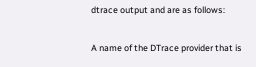dtrace output and are as follows:


A name of the DTrace provider that is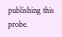publishing this probe.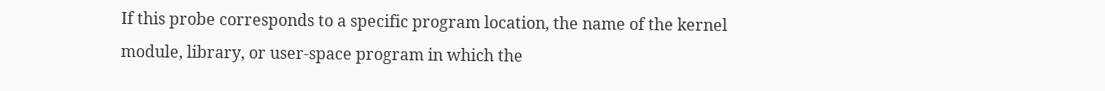If this probe corresponds to a specific program location, the name of the kernel module, library, or user-space program in which the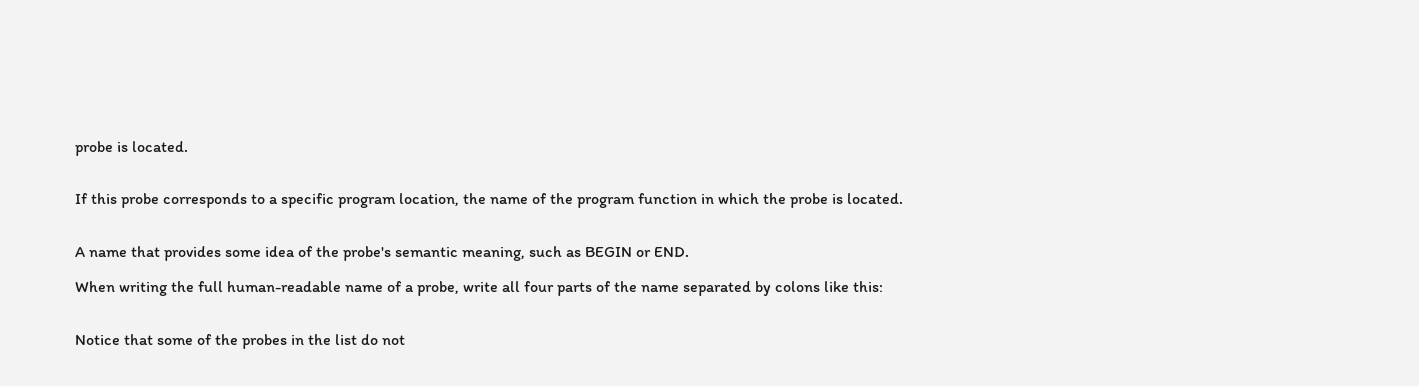probe is located.


If this probe corresponds to a specific program location, the name of the program function in which the probe is located.


A name that provides some idea of the probe's semantic meaning, such as BEGIN or END.

When writing the full human-readable name of a probe, write all four parts of the name separated by colons like this:


Notice that some of the probes in the list do not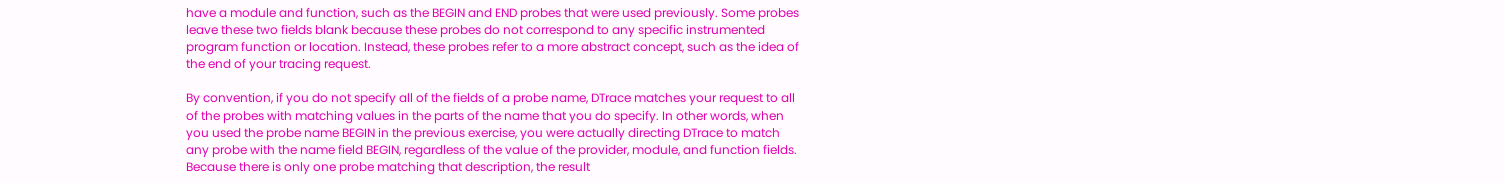have a module and function, such as the BEGIN and END probes that were used previously. Some probes leave these two fields blank because these probes do not correspond to any specific instrumented program function or location. Instead, these probes refer to a more abstract concept, such as the idea of the end of your tracing request.

By convention, if you do not specify all of the fields of a probe name, DTrace matches your request to all of the probes with matching values in the parts of the name that you do specify. In other words, when you used the probe name BEGIN in the previous exercise, you were actually directing DTrace to match any probe with the name field BEGIN, regardless of the value of the provider, module, and function fields. Because there is only one probe matching that description, the result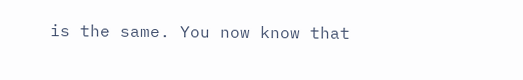is the same. You now know that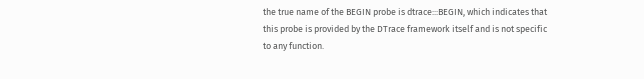the true name of the BEGIN probe is dtrace:::BEGIN, which indicates that this probe is provided by the DTrace framework itself and is not specific to any function.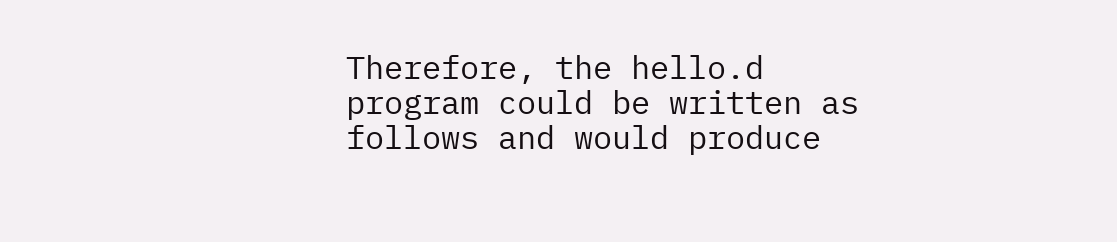Therefore, the hello.d program could be written as follows and would produce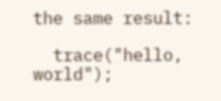the same result:

  trace("hello, world");